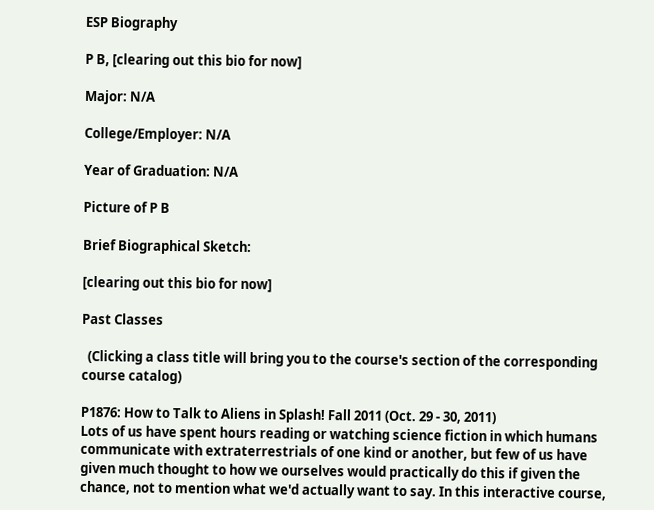ESP Biography

P B, [clearing out this bio for now]

Major: N/A

College/Employer: N/A

Year of Graduation: N/A

Picture of P B

Brief Biographical Sketch:

[clearing out this bio for now]

Past Classes

  (Clicking a class title will bring you to the course's section of the corresponding course catalog)

P1876: How to Talk to Aliens in Splash! Fall 2011 (Oct. 29 - 30, 2011)
Lots of us have spent hours reading or watching science fiction in which humans communicate with extraterrestrials of one kind or another, but few of us have given much thought to how we ourselves would practically do this if given the chance, not to mention what we'd actually want to say. In this interactive course,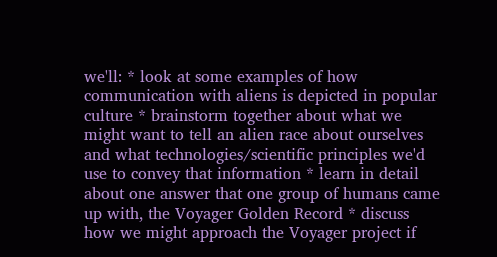we'll: * look at some examples of how communication with aliens is depicted in popular culture * brainstorm together about what we might want to tell an alien race about ourselves and what technologies/scientific principles we'd use to convey that information * learn in detail about one answer that one group of humans came up with, the Voyager Golden Record * discuss how we might approach the Voyager project if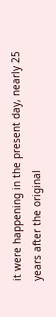it were happening in the present day, nearly 25 years after the original